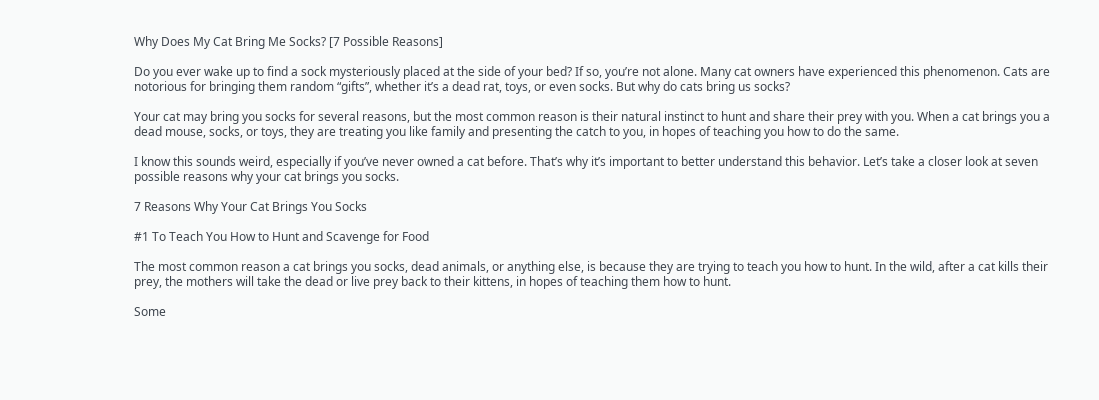Why Does My Cat Bring Me Socks? [7 Possible Reasons]

Do you ever wake up to find a sock mysteriously placed at the side of your bed? If so, you’re not alone. Many cat owners have experienced this phenomenon. Cats are notorious for bringing them random “gifts”, whether it’s a dead rat, toys, or even socks. But why do cats bring us socks?

Your cat may bring you socks for several reasons, but the most common reason is their natural instinct to hunt and share their prey with you. When a cat brings you a dead mouse, socks, or toys, they are treating you like family and presenting the catch to you, in hopes of teaching you how to do the same.

I know this sounds weird, especially if you’ve never owned a cat before. That’s why it’s important to better understand this behavior. Let’s take a closer look at seven possible reasons why your cat brings you socks.

7 Reasons Why Your Cat Brings You Socks

#1 To Teach You How to Hunt and Scavenge for Food

The most common reason a cat brings you socks, dead animals, or anything else, is because they are trying to teach you how to hunt. In the wild, after a cat kills their prey, the mothers will take the dead or live prey back to their kittens, in hopes of teaching them how to hunt.

Some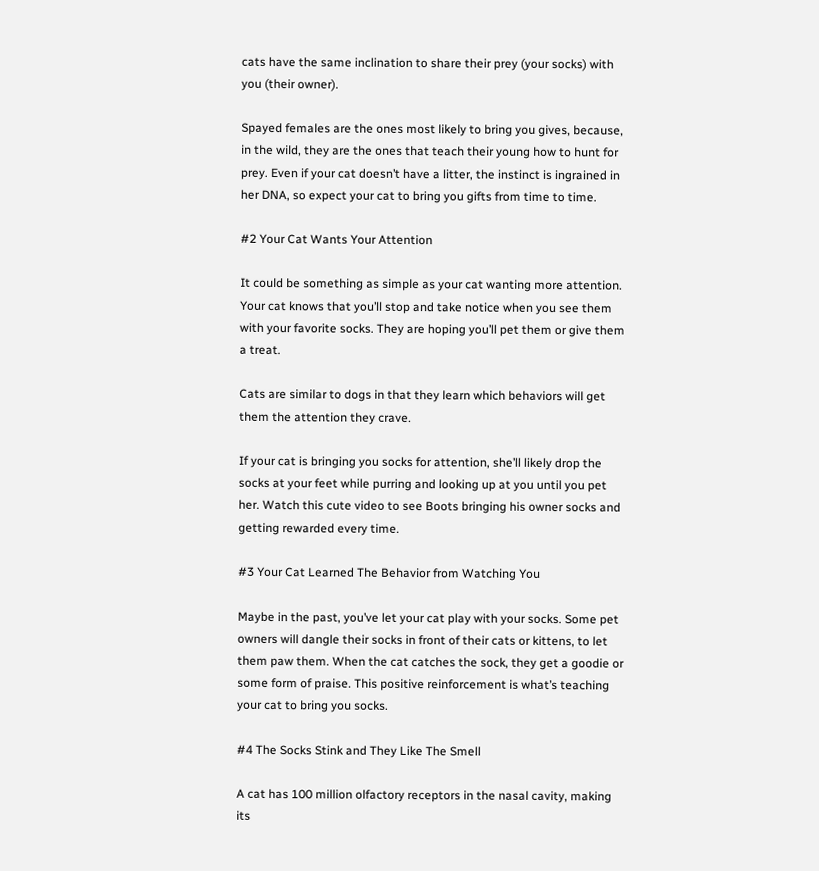cats have the same inclination to share their prey (your socks) with you (their owner).

Spayed females are the ones most likely to bring you gives, because, in the wild, they are the ones that teach their young how to hunt for prey. Even if your cat doesn’t have a litter, the instinct is ingrained in her DNA, so expect your cat to bring you gifts from time to time.

#2 Your Cat Wants Your Attention

It could be something as simple as your cat wanting more attention. Your cat knows that you’ll stop and take notice when you see them with your favorite socks. They are hoping you’ll pet them or give them a treat.

Cats are similar to dogs in that they learn which behaviors will get them the attention they crave.

If your cat is bringing you socks for attention, she’ll likely drop the socks at your feet while purring and looking up at you until you pet her. Watch this cute video to see Boots bringing his owner socks and getting rewarded every time.

#3 Your Cat Learned The Behavior from Watching You

Maybe in the past, you’ve let your cat play with your socks. Some pet owners will dangle their socks in front of their cats or kittens, to let them paw them. When the cat catches the sock, they get a goodie or some form of praise. This positive reinforcement is what’s teaching your cat to bring you socks.

#4 The Socks Stink and They Like The Smell

A cat has 100 million olfactory receptors in the nasal cavity, making its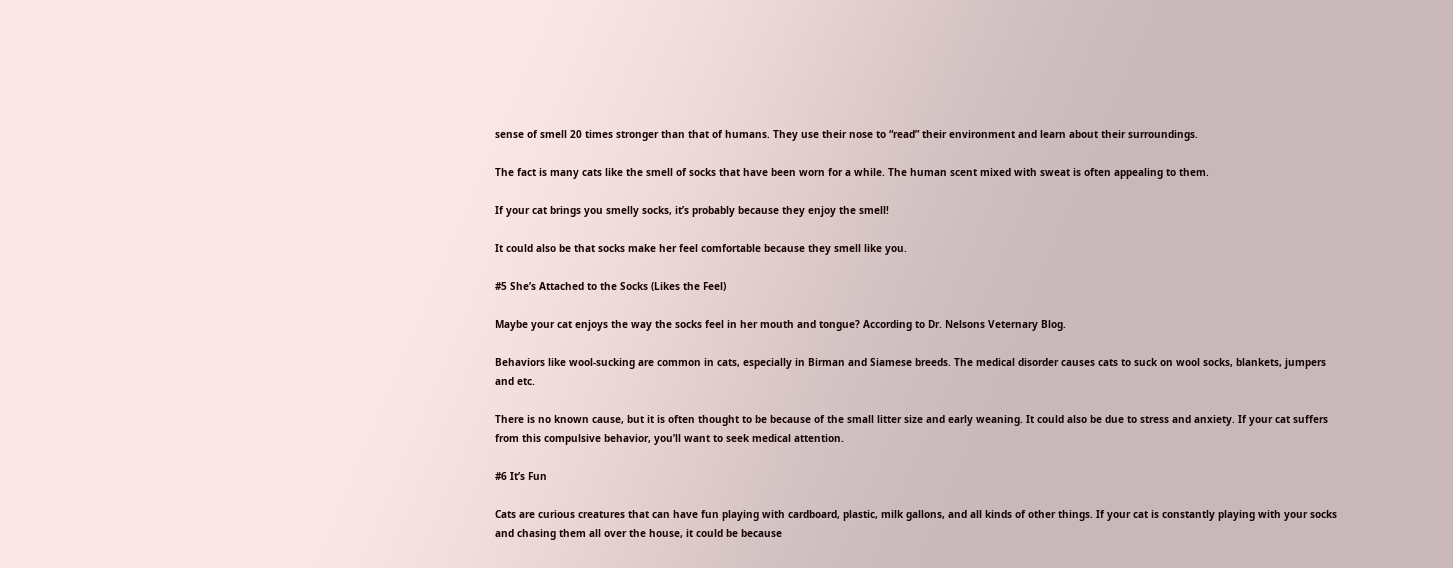sense of smell 20 times stronger than that of humans. They use their nose to “read” their environment and learn about their surroundings.

The fact is many cats like the smell of socks that have been worn for a while. The human scent mixed with sweat is often appealing to them.

If your cat brings you smelly socks, it’s probably because they enjoy the smell!

It could also be that socks make her feel comfortable because they smell like you.

#5 She’s Attached to the Socks (Likes the Feel)

Maybe your cat enjoys the way the socks feel in her mouth and tongue? According to Dr. Nelsons Veternary Blog.

Behaviors like wool-sucking are common in cats, especially in Birman and Siamese breeds. The medical disorder causes cats to suck on wool socks, blankets, jumpers and etc.

There is no known cause, but it is often thought to be because of the small litter size and early weaning. It could also be due to stress and anxiety. If your cat suffers from this compulsive behavior, you’ll want to seek medical attention.

#6 It’s Fun

Cats are curious creatures that can have fun playing with cardboard, plastic, milk gallons, and all kinds of other things. If your cat is constantly playing with your socks and chasing them all over the house, it could be because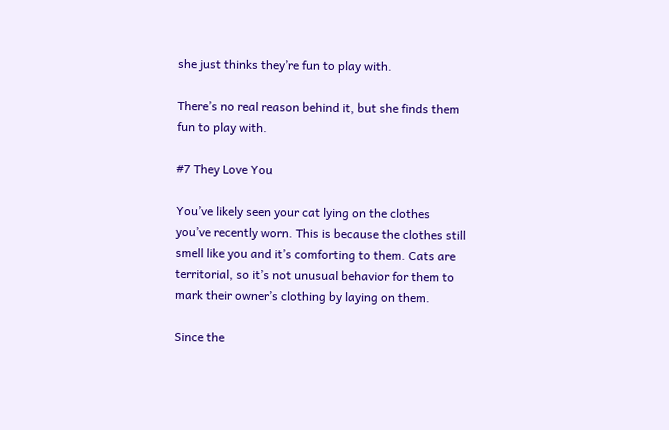she just thinks they’re fun to play with.

There’s no real reason behind it, but she finds them fun to play with.

#7 They Love You

You’ve likely seen your cat lying on the clothes you’ve recently worn. This is because the clothes still smell like you and it’s comforting to them. Cats are territorial, so it’s not unusual behavior for them to mark their owner’s clothing by laying on them.

Since the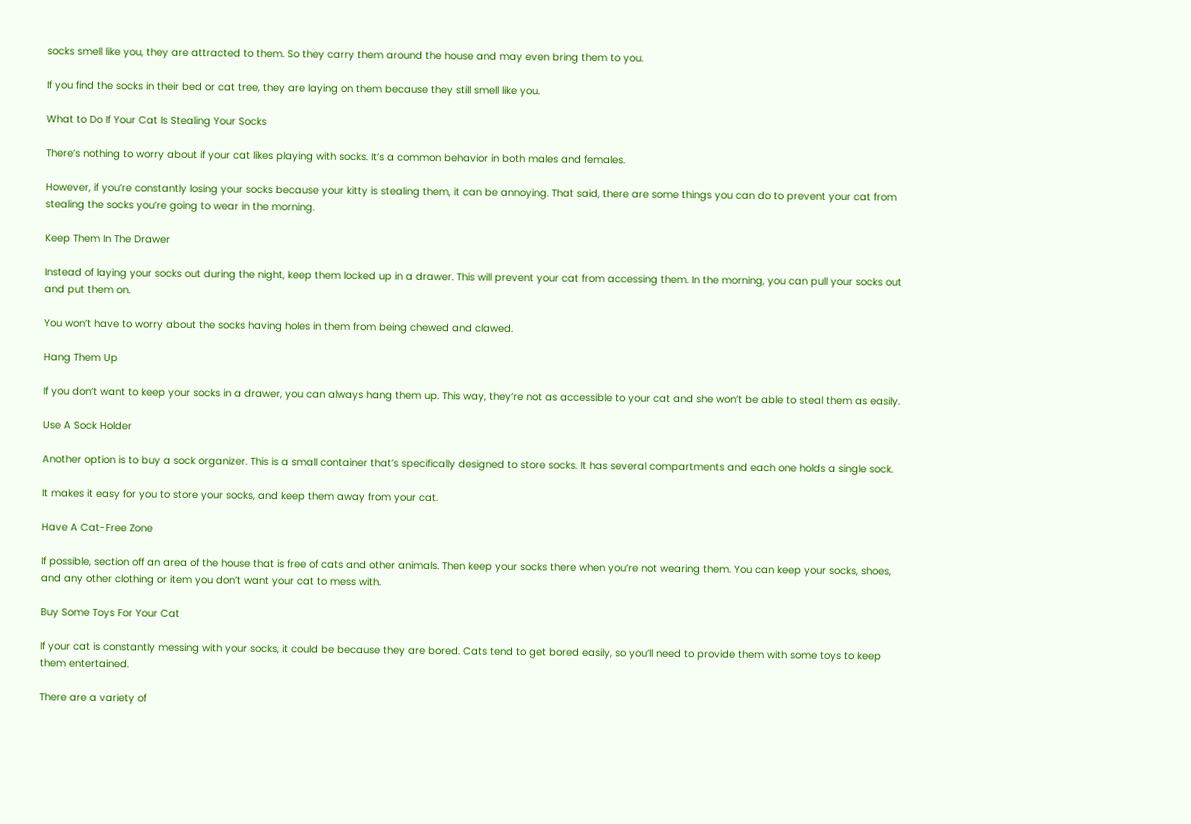socks smell like you, they are attracted to them. So they carry them around the house and may even bring them to you.

If you find the socks in their bed or cat tree, they are laying on them because they still smell like you.

What to Do If Your Cat Is Stealing Your Socks

There’s nothing to worry about if your cat likes playing with socks. It’s a common behavior in both males and females.

However, if you’re constantly losing your socks because your kitty is stealing them, it can be annoying. That said, there are some things you can do to prevent your cat from stealing the socks you’re going to wear in the morning.

Keep Them In The Drawer

Instead of laying your socks out during the night, keep them locked up in a drawer. This will prevent your cat from accessing them. In the morning, you can pull your socks out and put them on.

You won’t have to worry about the socks having holes in them from being chewed and clawed.

Hang Them Up

If you don’t want to keep your socks in a drawer, you can always hang them up. This way, they’re not as accessible to your cat and she won’t be able to steal them as easily.

Use A Sock Holder

Another option is to buy a sock organizer. This is a small container that’s specifically designed to store socks. It has several compartments and each one holds a single sock.

It makes it easy for you to store your socks, and keep them away from your cat.

Have A Cat-Free Zone

If possible, section off an area of the house that is free of cats and other animals. Then keep your socks there when you’re not wearing them. You can keep your socks, shoes, and any other clothing or item you don’t want your cat to mess with.

Buy Some Toys For Your Cat

If your cat is constantly messing with your socks, it could be because they are bored. Cats tend to get bored easily, so you’ll need to provide them with some toys to keep them entertained.

There are a variety of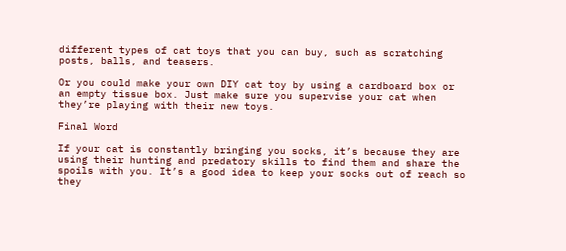different types of cat toys that you can buy, such as scratching posts, balls, and teasers.

Or you could make your own DIY cat toy by using a cardboard box or an empty tissue box. Just make sure you supervise your cat when they’re playing with their new toys.

Final Word

If your cat is constantly bringing you socks, it’s because they are using their hunting and predatory skills to find them and share the spoils with you. It’s a good idea to keep your socks out of reach so they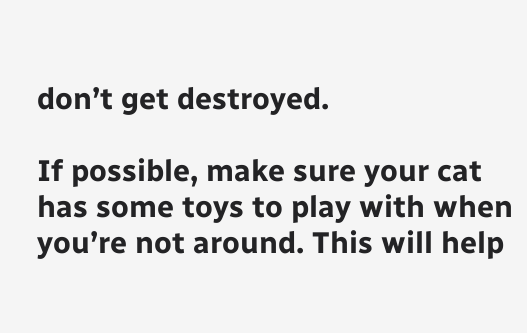don’t get destroyed.

If possible, make sure your cat has some toys to play with when you’re not around. This will help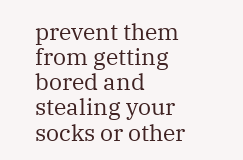prevent them from getting bored and stealing your socks or other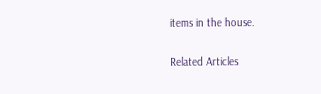items in the house.

Related Articles